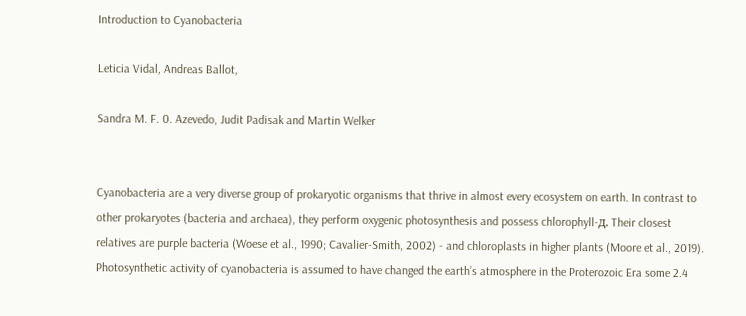Introduction to Cyanobacteria

Leticia Vidal, Andreas Ballot,

Sandra M. F. 0. Azevedo, Judit Padisak and Martin Welker


Cyanobacteria are a very diverse group of prokaryotic organisms that thrive in almost every ecosystem on earth. In contrast to other prokaryotes (bacteria and archaea), they perform oxygenic photosynthesis and possess chlorophyll-д. Their closest relatives are purple bacteria (Woese et al., 1990; Cavalier-Smith, 2002) - and chloroplasts in higher plants (Moore et al., 2019). Photosynthetic activity of cyanobacteria is assumed to have changed the earth’s atmosphere in the Proterozoic Era some 2.4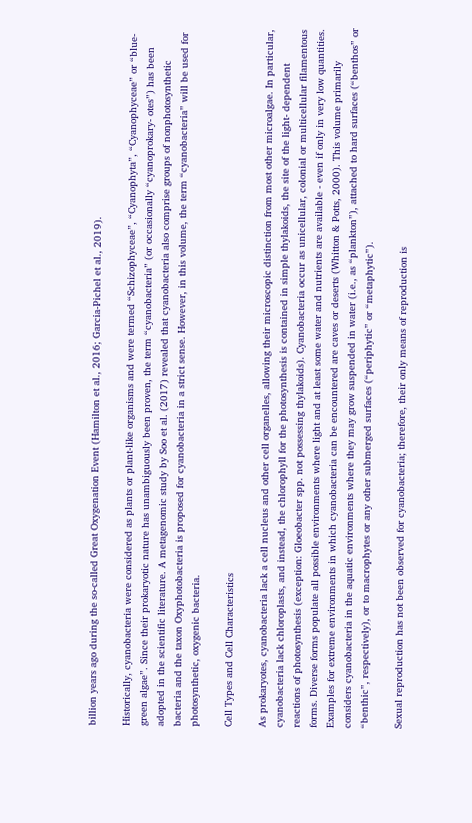billion years ago during the so-called Great Oxygenation Event (Hamilton et al., 2016; Garcia-Pichel et al., 2019).

Historically, cyanobacteria were considered as plants or plant-like organisms and were termed “Schizophyceae”, “Cyanophyta”, “Cyanophyceae” or “blue-green algae”. Since their prokaryotic nature has unambiguously been proven, the term “cyanobacteria” (or occasionally “cyanoprokary- otes”) has been adopted in the scientific literature. A metagenomic study by Soo et al. (2017) revealed that cyanobacteria also comprise groups of nonphotosynthetic bacteria and the taxon Oxyphotobacteria is proposed for cyanobacteria in a strict sense. However, in this volume, the term “cyanobacteria” will be used for photosynthetic, oxygenic bacteria.

Cell Types and Cell Characteristics

As prokaryotes, cyanobacteria lack a cell nucleus and other cell organelles, allowing their microscopic distinction from most other microalgae. In particular, cyanobacteria lack chloroplasts, and instead, the chlorophyll for the photosynthesis is contained in simple thylakoids, the site of the light- dependent reactions of photosynthesis (exception: Gloeobacter spp. not possessing thylakoids). Cyanobacteria occur as unicellular, colonial or multicellular filamentous forms. Diverse forms populate all possible environments where light and at least some water and nutrients are available - even if only in very low quantities. Examples for extreme environments in which cyanobacteria can be encountered are caves or deserts (Whitton & Potts, 2000). This volume primarily considers cyanobacteria in the aquatic environments where they may grow suspended in water (i.e., as “plankton”), attached to hard surfaces (“benthos” or “benthic”, respectively), or to macrophytes or any other submerged surfaces (“periphytic” or “metaphytic”).

Sexual reproduction has not been observed for cyanobacteria; therefore, their only means of reproduction is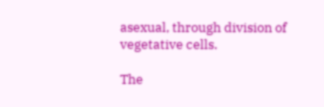asexual, through division of vegetative cells.

The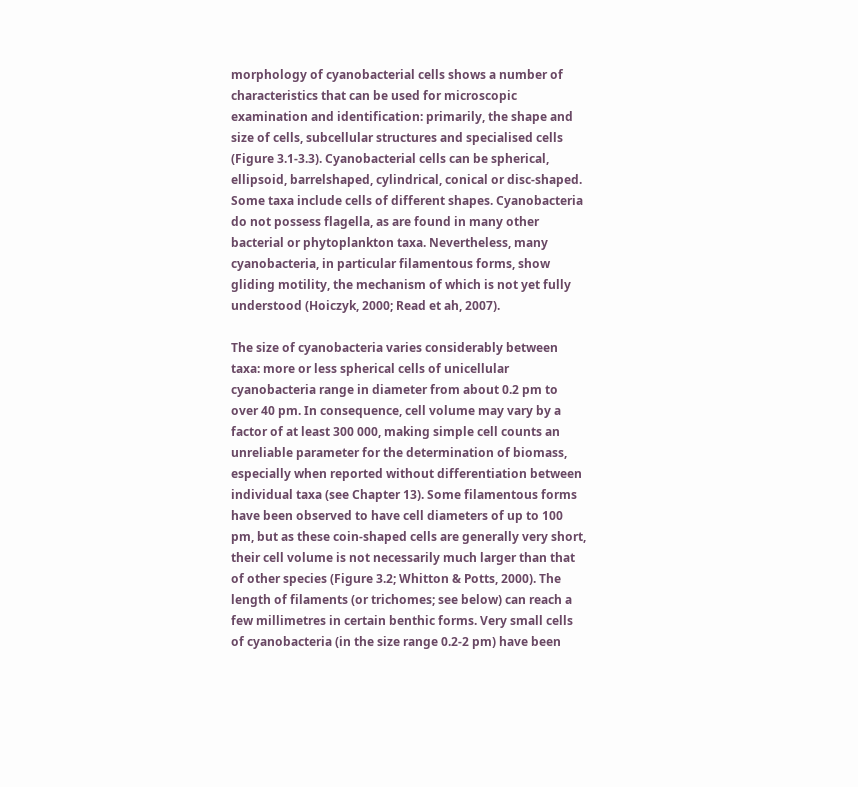morphology of cyanobacterial cells shows a number of characteristics that can be used for microscopic examination and identification: primarily, the shape and size of cells, subcellular structures and specialised cells (Figure 3.1-3.3). Cyanobacterial cells can be spherical, ellipsoid, barrelshaped, cylindrical, conical or disc-shaped. Some taxa include cells of different shapes. Cyanobacteria do not possess flagella, as are found in many other bacterial or phytoplankton taxa. Nevertheless, many cyanobacteria, in particular filamentous forms, show gliding motility, the mechanism of which is not yet fully understood (Hoiczyk, 2000; Read et ah, 2007).

The size of cyanobacteria varies considerably between taxa: more or less spherical cells of unicellular cyanobacteria range in diameter from about 0.2 pm to over 40 pm. In consequence, cell volume may vary by a factor of at least 300 000, making simple cell counts an unreliable parameter for the determination of biomass, especially when reported without differentiation between individual taxa (see Chapter 13). Some filamentous forms have been observed to have cell diameters of up to 100 pm, but as these coin-shaped cells are generally very short, their cell volume is not necessarily much larger than that of other species (Figure 3.2; Whitton & Potts, 2000). The length of filaments (or trichomes; see below) can reach a few millimetres in certain benthic forms. Very small cells of cyanobacteria (in the size range 0.2-2 pm) have been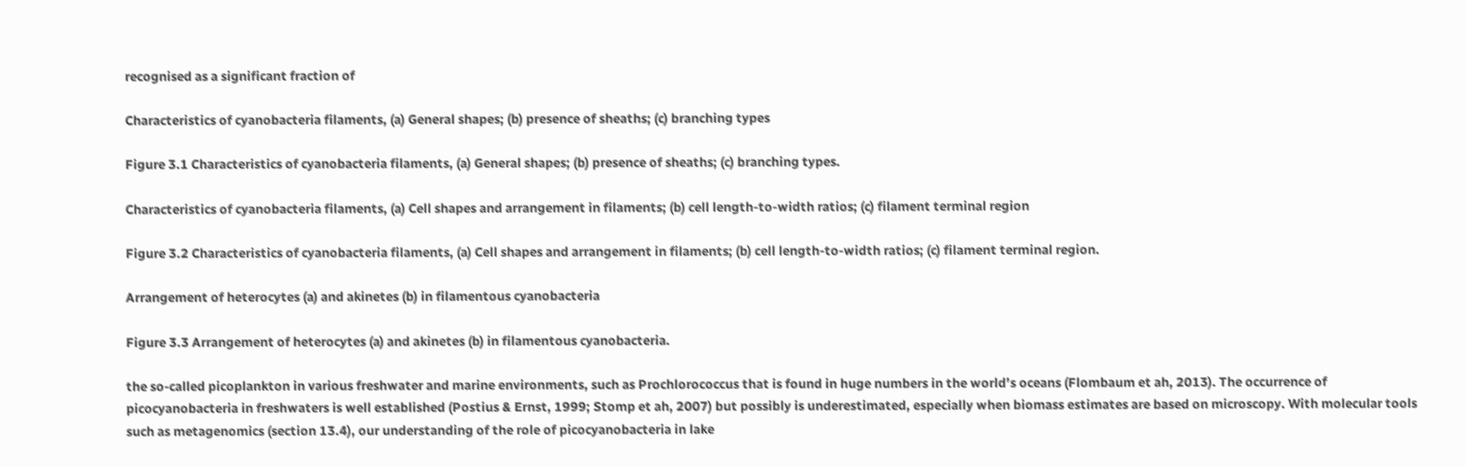recognised as a significant fraction of

Characteristics of cyanobacteria filaments, (a) General shapes; (b) presence of sheaths; (c) branching types

Figure 3.1 Characteristics of cyanobacteria filaments, (a) General shapes; (b) presence of sheaths; (c) branching types.

Characteristics of cyanobacteria filaments, (a) Cell shapes and arrangement in filaments; (b) cell length-to-width ratios; (c) filament terminal region

Figure 3.2 Characteristics of cyanobacteria filaments, (a) Cell shapes and arrangement in filaments; (b) cell length-to-width ratios; (c) filament terminal region.

Arrangement of heterocytes (a) and akinetes (b) in filamentous cyanobacteria

Figure 3.3 Arrangement of heterocytes (a) and akinetes (b) in filamentous cyanobacteria.

the so-called picoplankton in various freshwater and marine environments, such as Prochlorococcus that is found in huge numbers in the world’s oceans (Flombaum et ah, 2013). The occurrence of picocyanobacteria in freshwaters is well established (Postius & Ernst, 1999; Stomp et ah, 2007) but possibly is underestimated, especially when biomass estimates are based on microscopy. With molecular tools such as metagenomics (section 13.4), our understanding of the role of picocyanobacteria in lake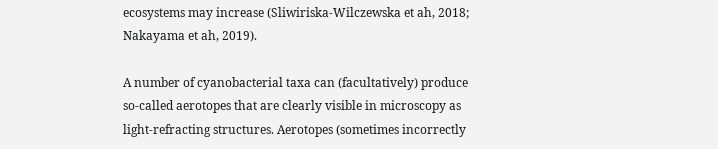ecosystems may increase (Sliwiriska-Wilczewska et ah, 2018; Nakayama et ah, 2019).

A number of cyanobacterial taxa can (facultatively) produce so-called aerotopes that are clearly visible in microscopy as light-refracting structures. Aerotopes (sometimes incorrectly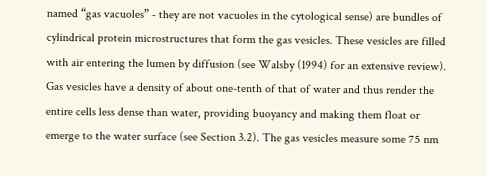named “gas vacuoles” - they are not vacuoles in the cytological sense) are bundles of cylindrical protein microstructures that form the gas vesicles. These vesicles are filled with air entering the lumen by diffusion (see Walsby (1994) for an extensive review). Gas vesicles have a density of about one-tenth of that of water and thus render the entire cells less dense than water, providing buoyancy and making them float or emerge to the water surface (see Section 3.2). The gas vesicles measure some 75 nm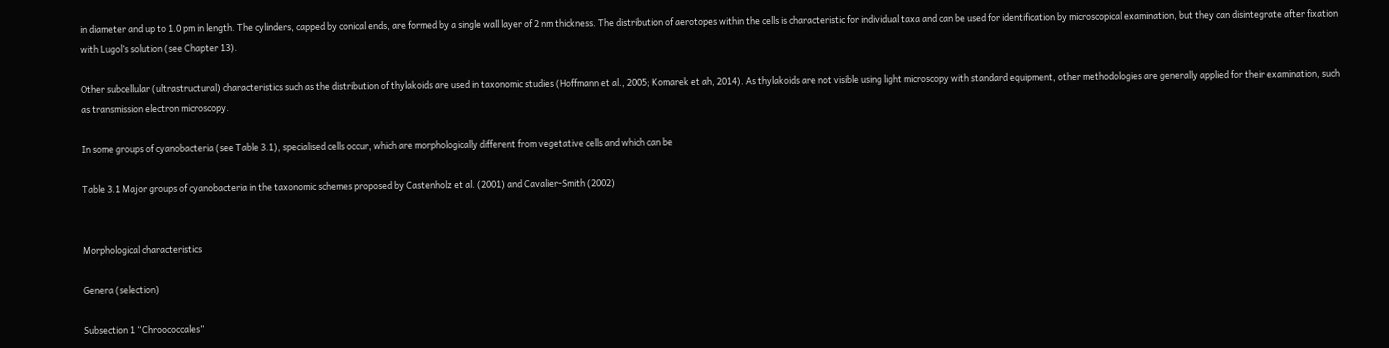in diameter and up to 1.0 pm in length. The cylinders, capped by conical ends, are formed by a single wall layer of 2 nm thickness. The distribution of aerotopes within the cells is characteristic for individual taxa and can be used for identification by microscopical examination, but they can disintegrate after fixation with Lugol’s solution (see Chapter 13).

Other subcellular (ultrastructural) characteristics such as the distribution of thylakoids are used in taxonomic studies (Hoffmann et al., 2005; Komarek et ah, 2014). As thylakoids are not visible using light microscopy with standard equipment, other methodologies are generally applied for their examination, such as transmission electron microscopy.

In some groups of cyanobacteria (see Table 3.1), specialised cells occur, which are morphologically different from vegetative cells and which can be

Table 3.1 Major groups of cyanobacteria in the taxonomic schemes proposed by Castenholz et al. (2001) and Cavalier-Smith (2002)


Morphological characteristics

Genera (selection)

Subsection 1 “Chroococcales”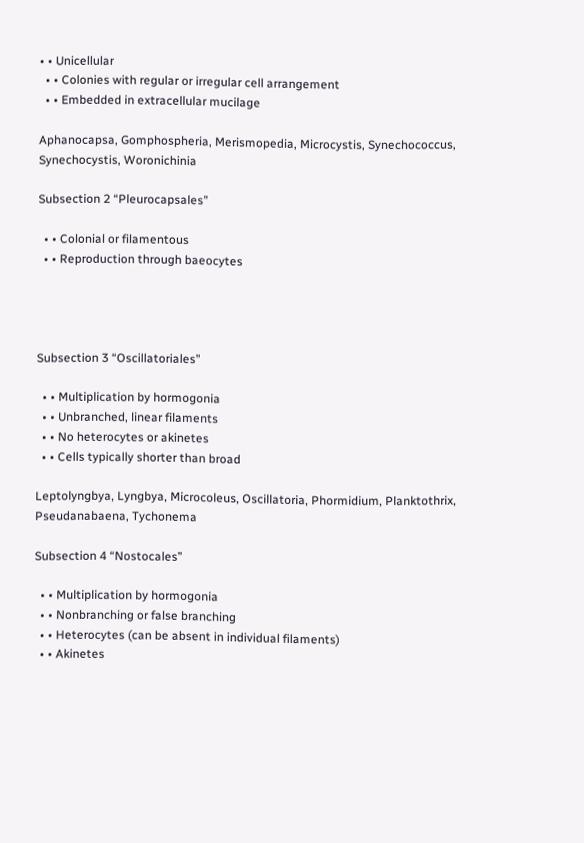• • Unicellular
  • • Colonies with regular or irregular cell arrangement
  • • Embedded in extracellular mucilage

Aphanocapsa, Gomphospheria, Merismopedia, Microcystis, Synechococcus, Synechocystis, Woronichinia

Subsection 2 “Pleurocapsales”

  • • Colonial or filamentous
  • • Reproduction through baeocytes




Subsection 3 “Oscillatoriales”

  • • Multiplication by hormogonia
  • • Unbranched, linear filaments
  • • No heterocytes or akinetes
  • • Cells typically shorter than broad

Leptolyngbya, Lyngbya, Microcoleus, Oscillatoria, Phormidium, Planktothrix, Pseudanabaena, Tychonema

Subsection 4 “Nostocales”

  • • Multiplication by hormogonia
  • • Nonbranching or false branching
  • • Heterocytes (can be absent in individual filaments)
  • • Akinetes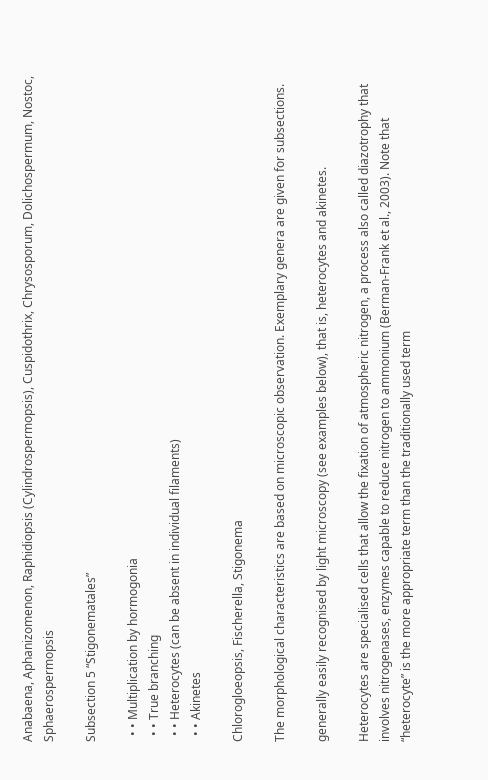Anabaena, Aphanizomenon, Raphidiopsis (Cylindrospermopsis), Cuspidothrix, Chrysosporum, Dolichospermum, Nostoc, Sphaerospermopsis

Subsection 5 “Stigonematales”

  • • Multiplication by hormogonia
  • • True branching
  • • Heterocytes (can be absent in individual filaments)
  • • Akinetes

Chlorogloeopsis, Fischerella, Stigonema

The morphological characteristics are based on microscopic observation. Exemplary genera are given for subsections.

generally easily recognised by light microscopy (see examples below), that is, heterocytes and akinetes.

Heterocytes are specialised cells that allow the fixation of atmospheric nitrogen, a process also called diazotrophy that involves nitrogenases, enzymes capable to reduce nitrogen to ammonium (Berman-Frank et al., 2003). Note that “heterocyte” is the more appropriate term than the traditionally used term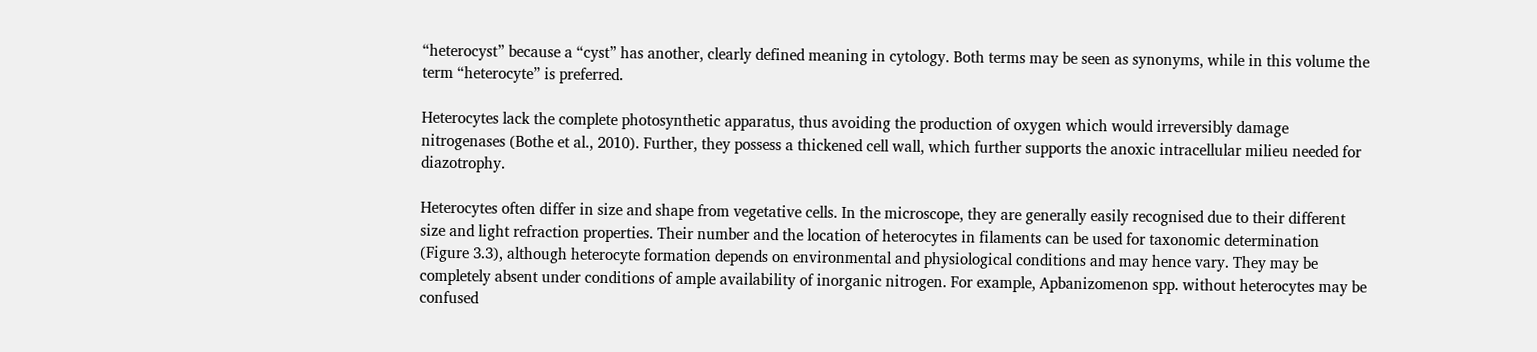“heterocyst” because a “cyst” has another, clearly defined meaning in cytology. Both terms may be seen as synonyms, while in this volume the term “heterocyte” is preferred.

Heterocytes lack the complete photosynthetic apparatus, thus avoiding the production of oxygen which would irreversibly damage nitrogenases (Bothe et al., 2010). Further, they possess a thickened cell wall, which further supports the anoxic intracellular milieu needed for diazotrophy.

Heterocytes often differ in size and shape from vegetative cells. In the microscope, they are generally easily recognised due to their different size and light refraction properties. Their number and the location of heterocytes in filaments can be used for taxonomic determination (Figure 3.3), although heterocyte formation depends on environmental and physiological conditions and may hence vary. They may be completely absent under conditions of ample availability of inorganic nitrogen. For example, Apbanizomenon spp. without heterocytes may be confused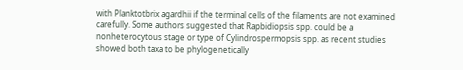with Planktotbrix agardhii if the terminal cells of the filaments are not examined carefully. Some authors suggested that Rapbidiopsis spp. could be a nonheterocytous stage or type of Cylindrospermopsis spp. as recent studies showed both taxa to be phylogenetically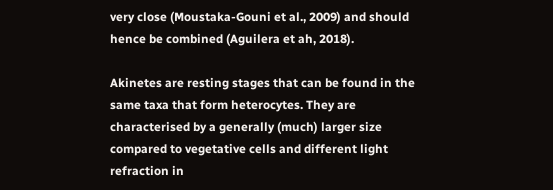very close (Moustaka-Gouni et al., 2009) and should hence be combined (Aguilera et ah, 2018).

Akinetes are resting stages that can be found in the same taxa that form heterocytes. They are characterised by a generally (much) larger size compared to vegetative cells and different light refraction in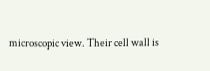microscopic view. Their cell wall is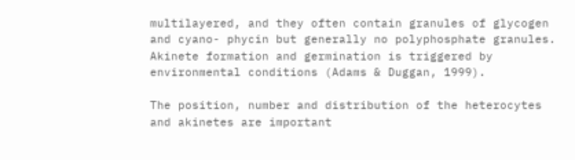multilayered, and they often contain granules of glycogen and cyano- phycin but generally no polyphosphate granules. Akinete formation and germination is triggered by environmental conditions (Adams & Duggan, 1999).

The position, number and distribution of the heterocytes and akinetes are important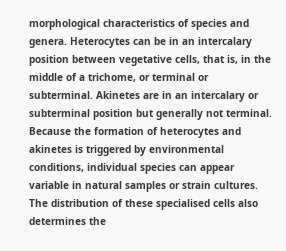morphological characteristics of species and genera. Heterocytes can be in an intercalary position between vegetative cells, that is, in the middle of a trichome, or terminal or subterminal. Akinetes are in an intercalary or subterminal position but generally not terminal. Because the formation of heterocytes and akinetes is triggered by environmental conditions, individual species can appear variable in natural samples or strain cultures. The distribution of these specialised cells also determines the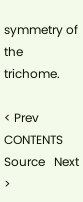symmetry of the trichome.

< Prev   CONTENTS   Source   Next >